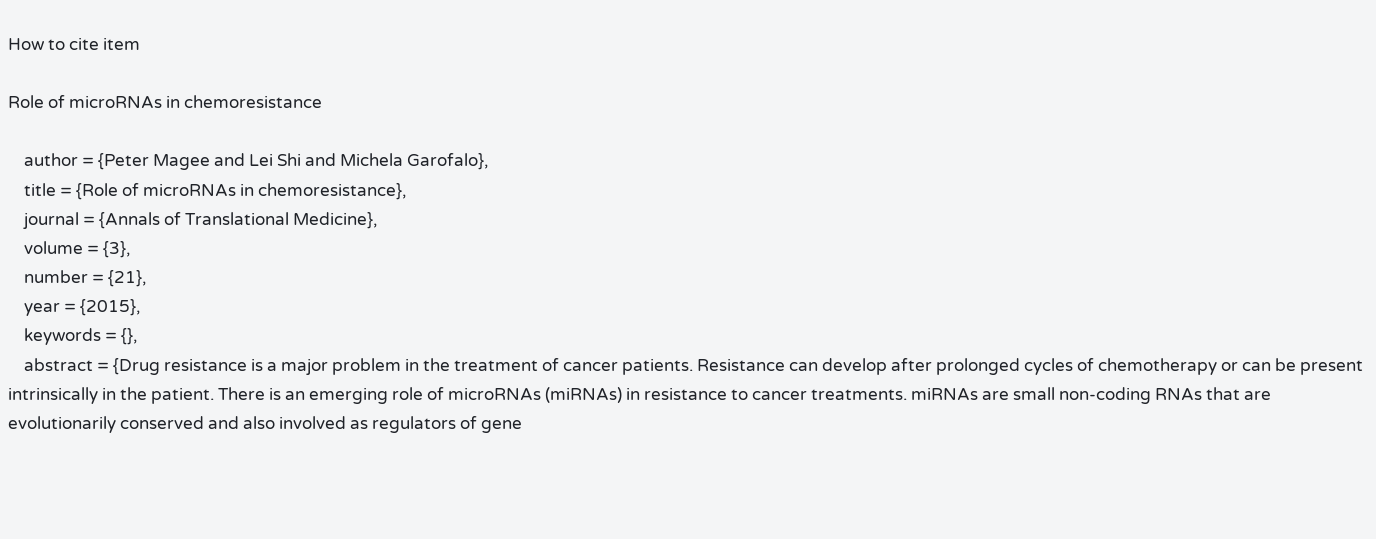How to cite item

Role of microRNAs in chemoresistance

    author = {Peter Magee and Lei Shi and Michela Garofalo},
    title = {Role of microRNAs in chemoresistance},
    journal = {Annals of Translational Medicine},
    volume = {3},
    number = {21},
    year = {2015},
    keywords = {},
    abstract = {Drug resistance is a major problem in the treatment of cancer patients. Resistance can develop after prolonged cycles of chemotherapy or can be present intrinsically in the patient. There is an emerging role of microRNAs (miRNAs) in resistance to cancer treatments. miRNAs are small non-coding RNAs that are evolutionarily conserved and also involved as regulators of gene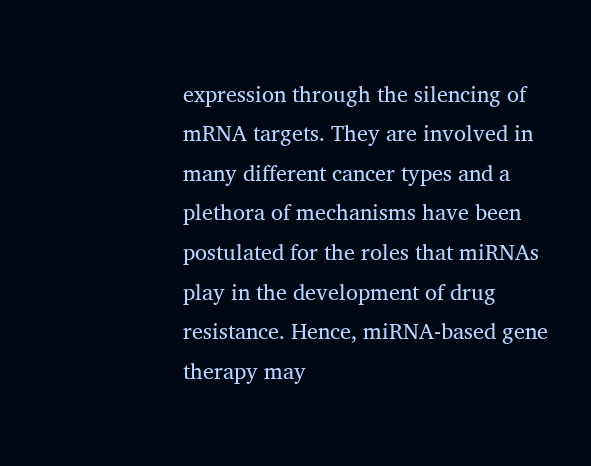expression through the silencing of mRNA targets. They are involved in many different cancer types and a plethora of mechanisms have been postulated for the roles that miRNAs play in the development of drug resistance. Hence, miRNA-based gene therapy may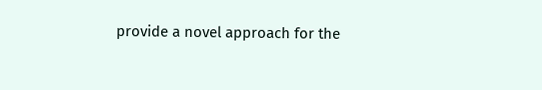provide a novel approach for the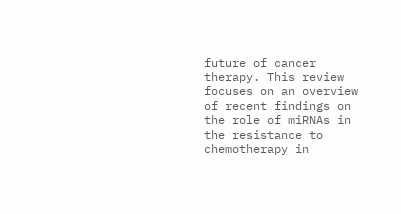future of cancer therapy. This review focuses on an overview of recent findings on the role of miRNAs in the resistance to chemotherapy in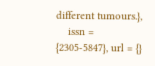different tumours.},
    issn = {2305-5847}, url = {}